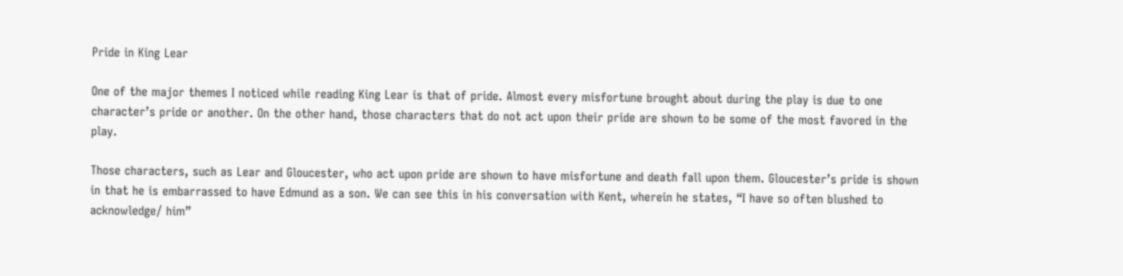Pride in King Lear

One of the major themes I noticed while reading King Lear is that of pride. Almost every misfortune brought about during the play is due to one character’s pride or another. On the other hand, those characters that do not act upon their pride are shown to be some of the most favored in the play.

Those characters, such as Lear and Gloucester, who act upon pride are shown to have misfortune and death fall upon them. Gloucester’s pride is shown in that he is embarrassed to have Edmund as a son. We can see this in his conversation with Kent, wherein he states, “I have so often blushed to acknowledge/ him”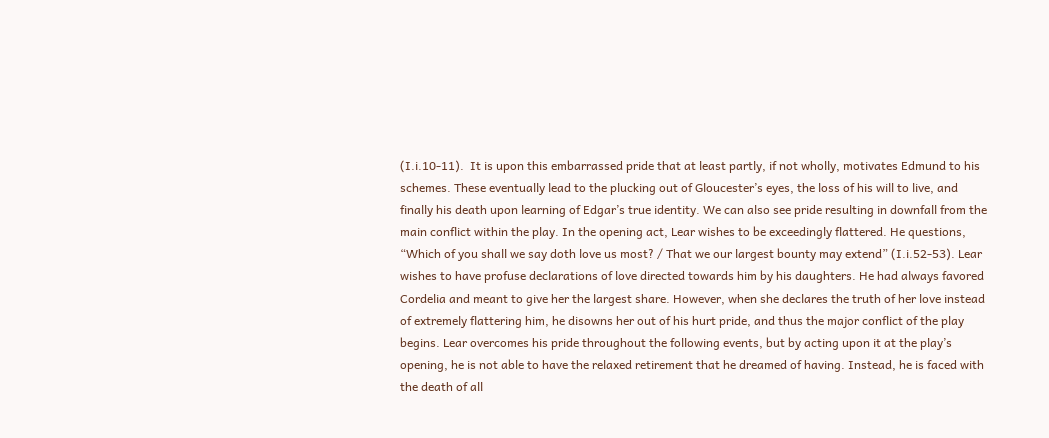(I.i.10-11).  It is upon this embarrassed pride that at least partly, if not wholly, motivates Edmund to his schemes. These eventually lead to the plucking out of Gloucester’s eyes, the loss of his will to live, and finally his death upon learning of Edgar’s true identity. We can also see pride resulting in downfall from the main conflict within the play. In the opening act, Lear wishes to be exceedingly flattered. He questions, “Which of you shall we say doth love us most? / That we our largest bounty may extend” (I.i.52-53). Lear wishes to have profuse declarations of love directed towards him by his daughters. He had always favored Cordelia and meant to give her the largest share. However, when she declares the truth of her love instead of extremely flattering him, he disowns her out of his hurt pride, and thus the major conflict of the play begins. Lear overcomes his pride throughout the following events, but by acting upon it at the play’s opening, he is not able to have the relaxed retirement that he dreamed of having. Instead, he is faced with the death of all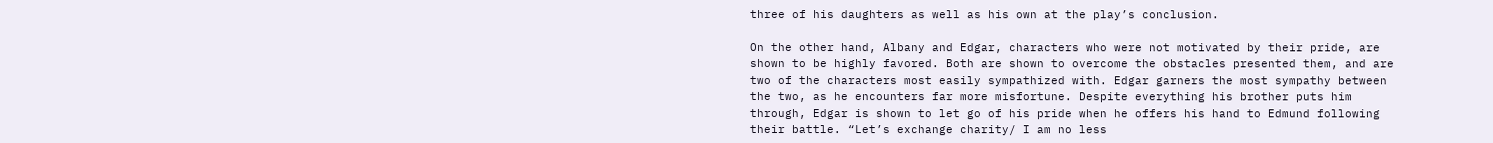three of his daughters as well as his own at the play’s conclusion.

On the other hand, Albany and Edgar, characters who were not motivated by their pride, are shown to be highly favored. Both are shown to overcome the obstacles presented them, and are two of the characters most easily sympathized with. Edgar garners the most sympathy between the two, as he encounters far more misfortune. Despite everything his brother puts him through, Edgar is shown to let go of his pride when he offers his hand to Edmund following their battle. “Let’s exchange charity/ I am no less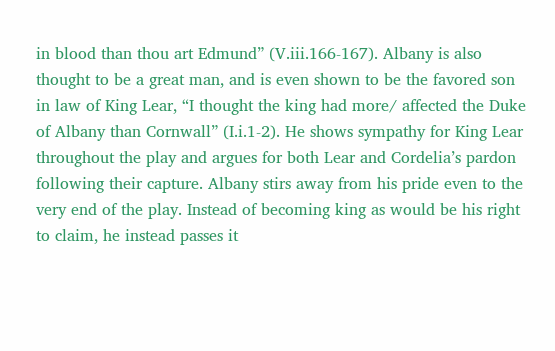in blood than thou art Edmund” (V.iii.166-167). Albany is also thought to be a great man, and is even shown to be the favored son in law of King Lear, “I thought the king had more/ affected the Duke of Albany than Cornwall” (I.i.1-2). He shows sympathy for King Lear throughout the play and argues for both Lear and Cordelia’s pardon following their capture. Albany stirs away from his pride even to the very end of the play. Instead of becoming king as would be his right to claim, he instead passes it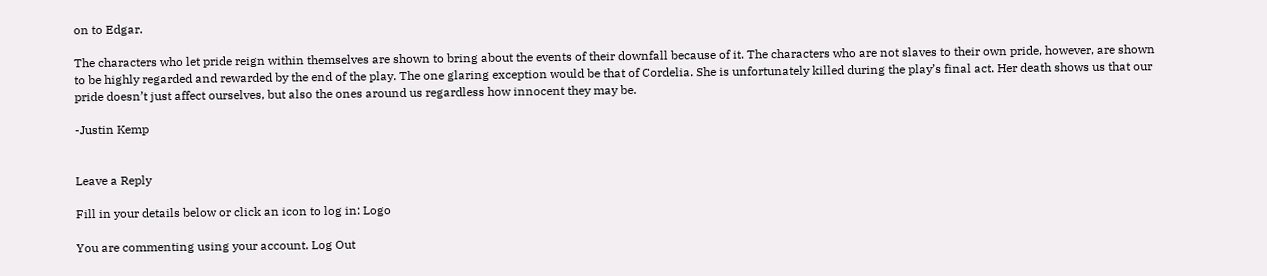on to Edgar.

The characters who let pride reign within themselves are shown to bring about the events of their downfall because of it. The characters who are not slaves to their own pride, however, are shown to be highly regarded and rewarded by the end of the play. The one glaring exception would be that of Cordelia. She is unfortunately killed during the play’s final act. Her death shows us that our pride doesn’t just affect ourselves, but also the ones around us regardless how innocent they may be.

-Justin Kemp


Leave a Reply

Fill in your details below or click an icon to log in: Logo

You are commenting using your account. Log Out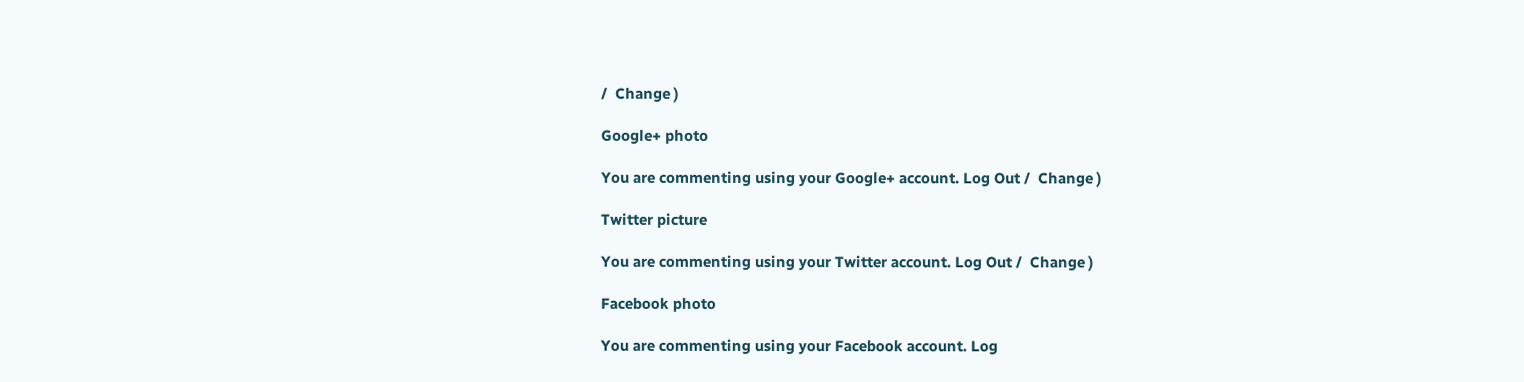/  Change )

Google+ photo

You are commenting using your Google+ account. Log Out /  Change )

Twitter picture

You are commenting using your Twitter account. Log Out /  Change )

Facebook photo

You are commenting using your Facebook account. Log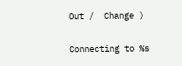Out /  Change )


Connecting to %s